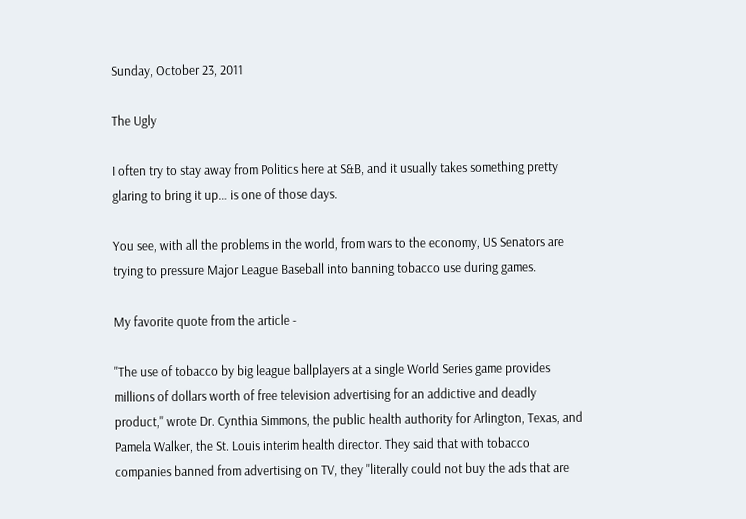Sunday, October 23, 2011

The Ugly

I often try to stay away from Politics here at S&B, and it usually takes something pretty glaring to bring it up… is one of those days.

You see, with all the problems in the world, from wars to the economy, US Senators are trying to pressure Major League Baseball into banning tobacco use during games.

My favorite quote from the article -

''The use of tobacco by big league ballplayers at a single World Series game provides millions of dollars worth of free television advertising for an addictive and deadly product,'' wrote Dr. Cynthia Simmons, the public health authority for Arlington, Texas, and Pamela Walker, the St. Louis interim health director. They said that with tobacco companies banned from advertising on TV, they ''literally could not buy the ads that are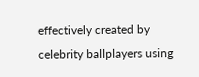effectively created by celebrity ballplayers using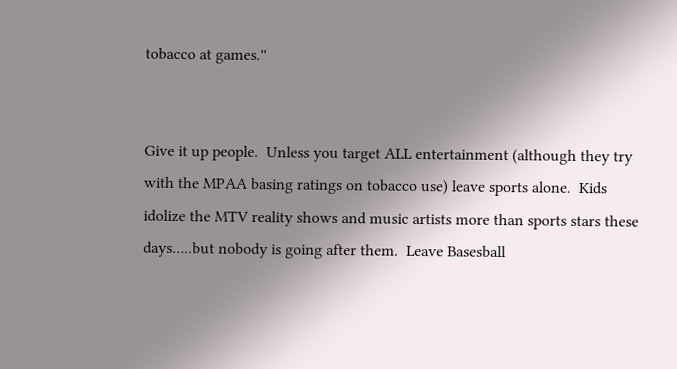tobacco at games.''


Give it up people.  Unless you target ALL entertainment (although they try with the MPAA basing ratings on tobacco use) leave sports alone.  Kids idolize the MTV reality shows and music artists more than sports stars these days…..but nobody is going after them.  Leave Basesball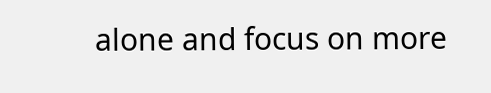alone and focus on more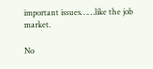important issues……like the job market.

No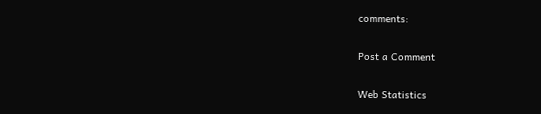comments:

Post a Comment

Web Statistics